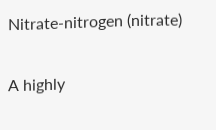Nitrate-nitrogen (nitrate)

A highly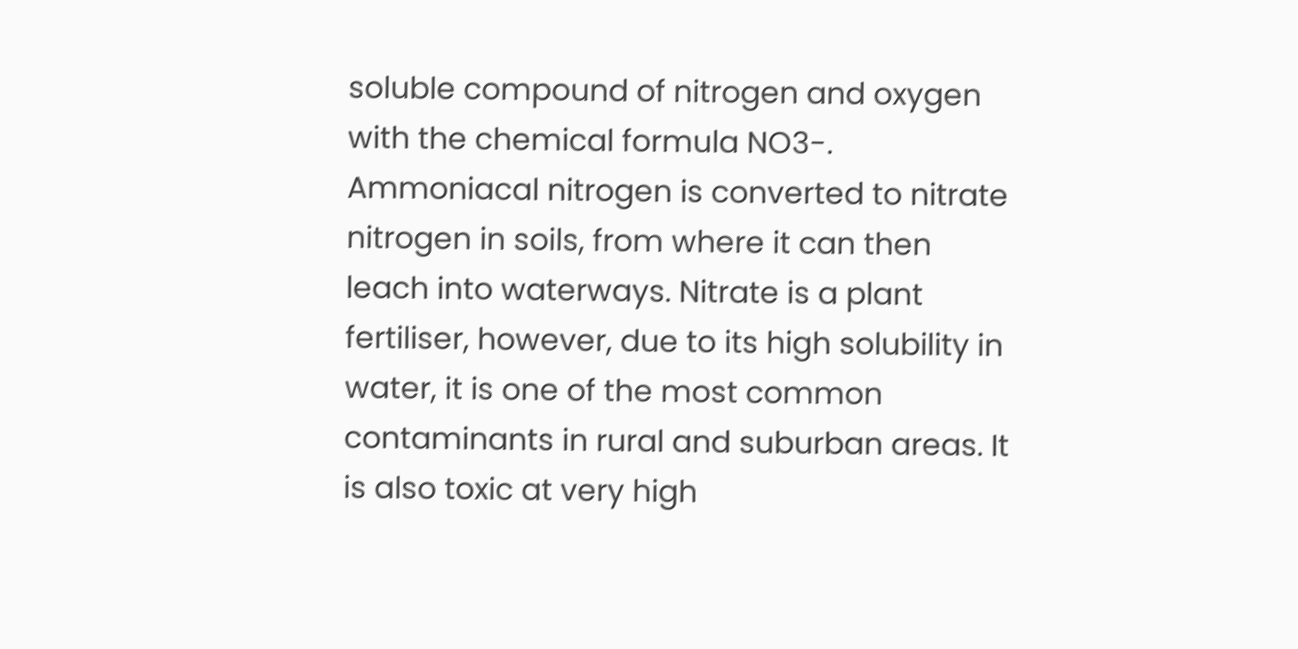soluble compound of nitrogen and oxygen with the chemical formula NO3-. Ammoniacal nitrogen is converted to nitrate nitrogen in soils, from where it can then leach into waterways. Nitrate is a plant fertiliser, however, due to its high solubility in water, it is one of the most common contaminants in rural and suburban areas. It is also toxic at very high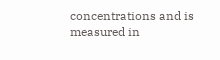concentrations and is measured in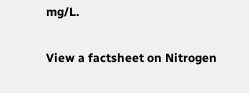mg/L.

View a factsheet on Nitrogen